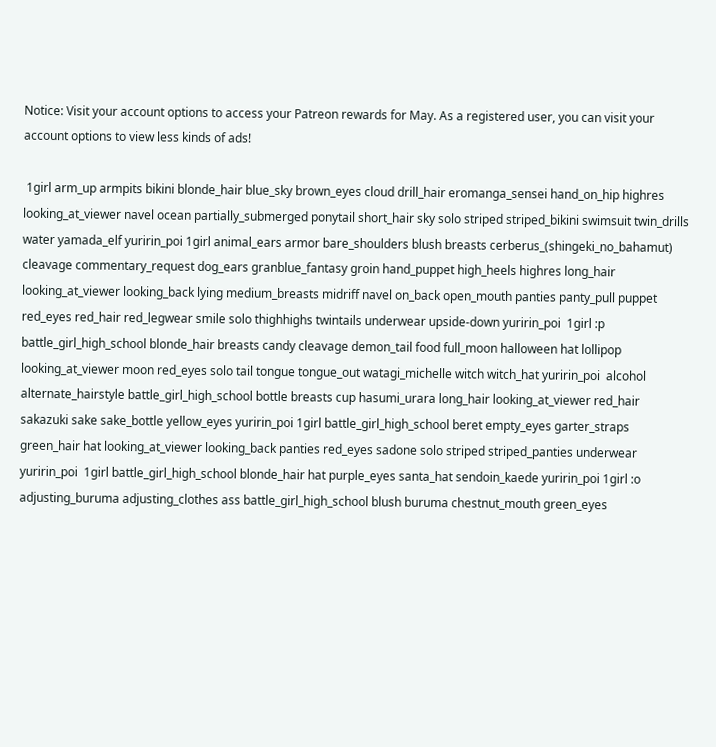Notice: Visit your account options to access your Patreon rewards for May. As a registered user, you can visit your account options to view less kinds of ads!

 1girl arm_up armpits bikini blonde_hair blue_sky brown_eyes cloud drill_hair eromanga_sensei hand_on_hip highres looking_at_viewer navel ocean partially_submerged ponytail short_hair sky solo striped striped_bikini swimsuit twin_drills water yamada_elf yuririn_poi 1girl animal_ears armor bare_shoulders blush breasts cerberus_(shingeki_no_bahamut) cleavage commentary_request dog_ears granblue_fantasy groin hand_puppet high_heels highres long_hair looking_at_viewer looking_back lying medium_breasts midriff navel on_back open_mouth panties panty_pull puppet red_eyes red_hair red_legwear smile solo thighhighs twintails underwear upside-down yuririn_poi  1girl :p battle_girl_high_school blonde_hair breasts candy cleavage demon_tail food full_moon halloween hat lollipop looking_at_viewer moon red_eyes solo tail tongue tongue_out watagi_michelle witch witch_hat yuririn_poi  alcohol alternate_hairstyle battle_girl_high_school bottle breasts cup hasumi_urara long_hair looking_at_viewer red_hair sakazuki sake sake_bottle yellow_eyes yuririn_poi 1girl battle_girl_high_school beret empty_eyes garter_straps green_hair hat looking_at_viewer looking_back panties red_eyes sadone solo striped striped_panties underwear yuririn_poi  1girl battle_girl_high_school blonde_hair hat purple_eyes santa_hat sendoin_kaede yuririn_poi 1girl :o adjusting_buruma adjusting_clothes ass battle_girl_high_school blush buruma chestnut_mouth green_eyes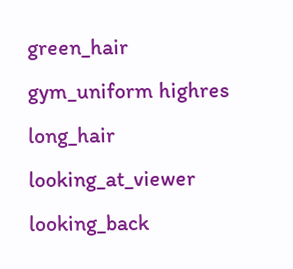green_hair gym_uniform highres long_hair looking_at_viewer looking_back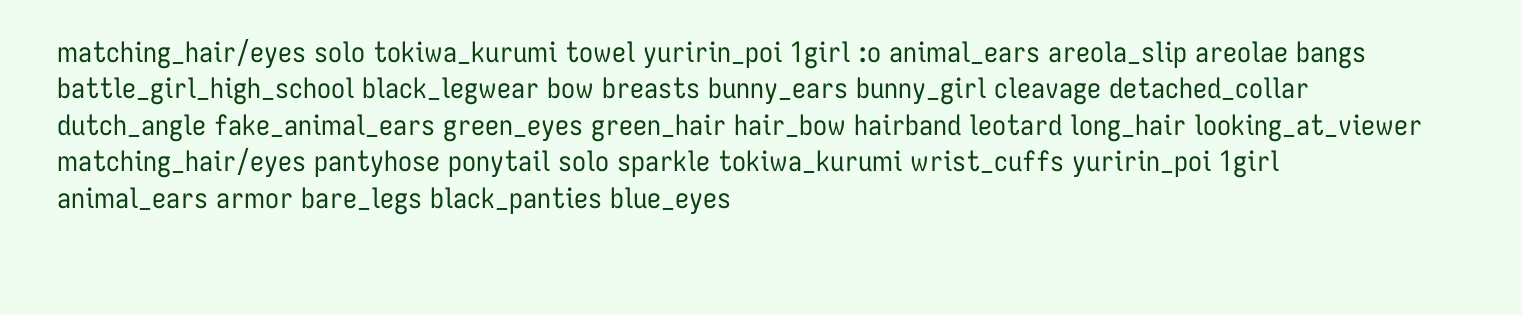matching_hair/eyes solo tokiwa_kurumi towel yuririn_poi 1girl :o animal_ears areola_slip areolae bangs battle_girl_high_school black_legwear bow breasts bunny_ears bunny_girl cleavage detached_collar dutch_angle fake_animal_ears green_eyes green_hair hair_bow hairband leotard long_hair looking_at_viewer matching_hair/eyes pantyhose ponytail solo sparkle tokiwa_kurumi wrist_cuffs yuririn_poi 1girl animal_ears armor bare_legs black_panties blue_eyes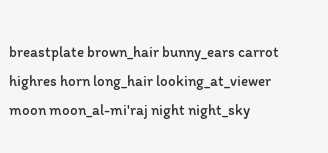breastplate brown_hair bunny_ears carrot highres horn long_hair looking_at_viewer moon moon_al-mi'raj night night_sky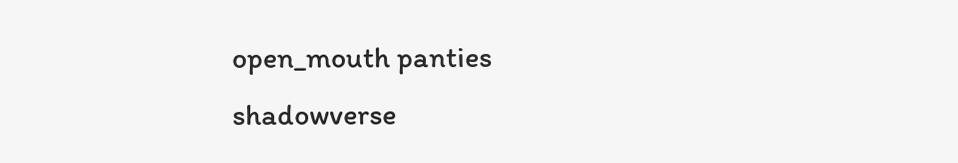open_mouth panties shadowverse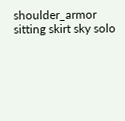shoulder_armor sitting skirt sky solo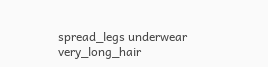spread_legs underwear very_long_hair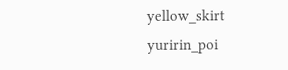yellow_skirt yuririn_poi